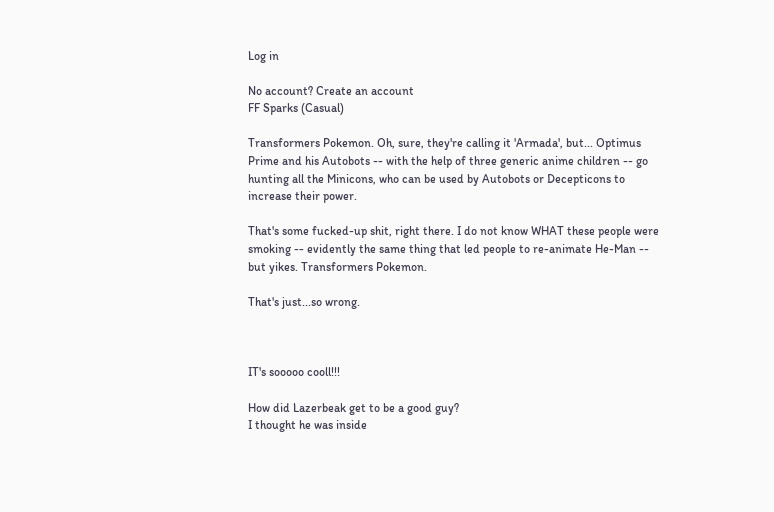Log in

No account? Create an account
FF Sparks (Casual)

Transformers Pokemon. Oh, sure, they're calling it 'Armada', but... Optimus Prime and his Autobots -- with the help of three generic anime children -- go hunting all the Minicons, who can be used by Autobots or Decepticons to increase their power.

That's some fucked-up shit, right there. I do not know WHAT these people were smoking -- evidently the same thing that led people to re-animate He-Man -- but yikes. Transformers Pokemon.

That's just...so wrong.



IT's sooooo cooll!!!

How did Lazerbeak get to be a good guy?
I thought he was inside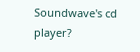Soundwave's cd player?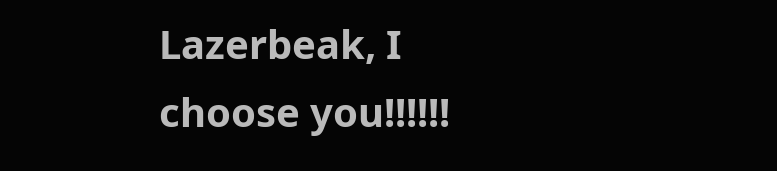Lazerbeak, I choose you!!!!!!